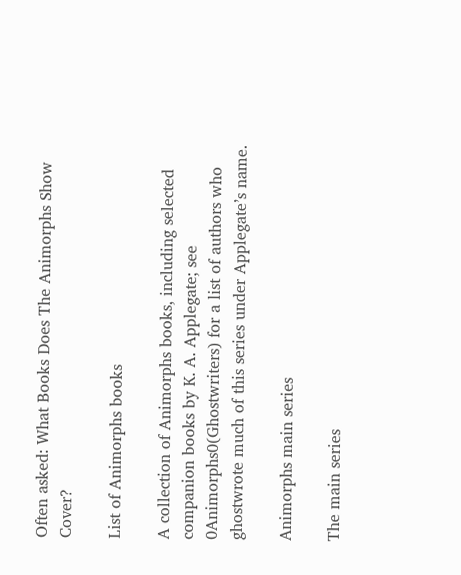Often asked: What Books Does The Animorphs Show Cover?

List of Animorphs books

A collection of Animorphs books, including selected companion books by K. A. Applegate; see 0Animorphs0(Ghostwriters) for a list of authors who ghostwrote much of this series under Applegate’s name.

Animorphs main series

The main series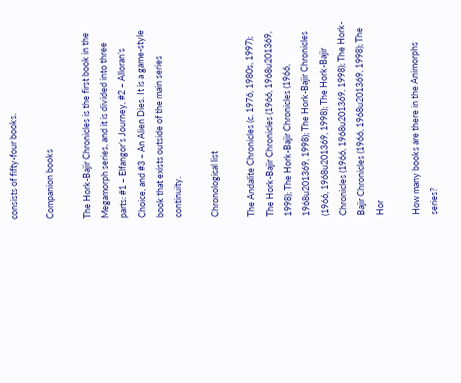consists of fifty-four books.

Companion books

The Hork-Bajir Chronicles is the first book in the Megamorph series, and it is divided into three parts: #1 – Elfangor’s Journey, #2 – Alloran’s Choice, and #3 – An Alien Dies. It is a game-style book that exists outside of the main series continuity.

Chronological list

The Andalite Chronicles (c. 1976, 1980s, 1997); The Hork-Bajir Chronicles (1966, 1968u201369, 1998); The Hork-Bajir Chronicles (1966, 1968u201369, 1998); The Hork-Bajir Chronicles (1966, 1968u201369, 1998); The Hork-Bajir Chronicles (1966, 1968u201369, 1998); The Hork-Bajir Chronicles (1966, 1968u201369, 1998); The Hor

How many books are there in the Animorphs series?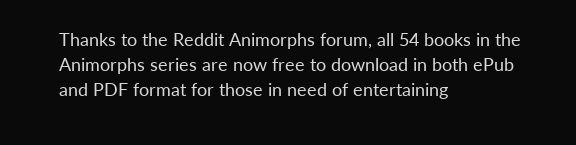Thanks to the Reddit Animorphs forum, all 54 books in the Animorphs series are now free to download in both ePub and PDF format for those in need of entertaining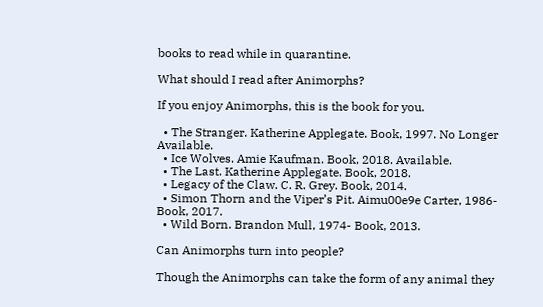books to read while in quarantine.

What should I read after Animorphs?

If you enjoy Animorphs, this is the book for you.

  • The Stranger. Katherine Applegate. Book, 1997. No Longer Available.
  • Ice Wolves. Amie Kaufman. Book, 2018. Available.
  • The Last. Katherine Applegate. Book, 2018.
  • Legacy of the Claw. C. R. Grey. Book, 2014.
  • Simon Thorn and the Viper’s Pit. Aimu00e9e Carter, 1986- Book, 2017.
  • Wild Born. Brandon Mull, 1974- Book, 2013.

Can Animorphs turn into people?

Though the Animorphs can take the form of any animal they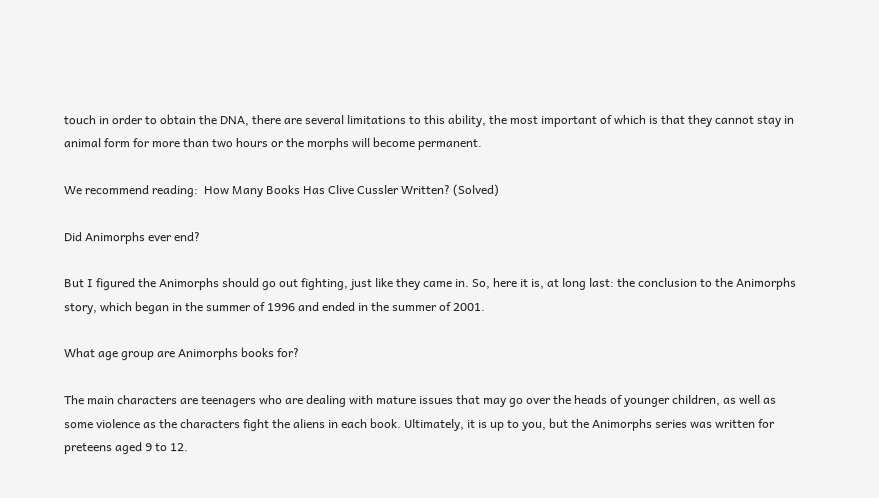touch in order to obtain the DNA, there are several limitations to this ability, the most important of which is that they cannot stay in animal form for more than two hours or the morphs will become permanent.

We recommend reading:  How Many Books Has Clive Cussler Written? (Solved)

Did Animorphs ever end?

But I figured the Animorphs should go out fighting, just like they came in. So, here it is, at long last: the conclusion to the Animorphs story, which began in the summer of 1996 and ended in the summer of 2001.

What age group are Animorphs books for?

The main characters are teenagers who are dealing with mature issues that may go over the heads of younger children, as well as some violence as the characters fight the aliens in each book. Ultimately, it is up to you, but the Animorphs series was written for preteens aged 9 to 12.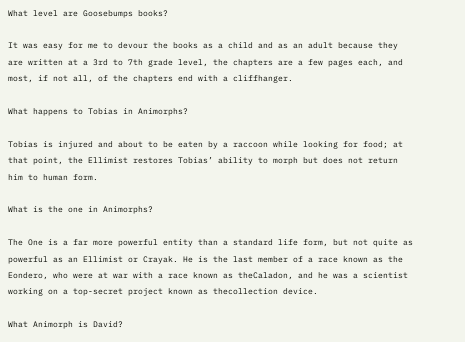What level are Goosebumps books?

It was easy for me to devour the books as a child and as an adult because they are written at a 3rd to 7th grade level, the chapters are a few pages each, and most, if not all, of the chapters end with a cliffhanger.

What happens to Tobias in Animorphs?

Tobias is injured and about to be eaten by a raccoon while looking for food; at that point, the Ellimist restores Tobias’ ability to morph but does not return him to human form.

What is the one in Animorphs?

The One is a far more powerful entity than a standard life form, but not quite as powerful as an Ellimist or Crayak. He is the last member of a race known as the Eondero, who were at war with a race known as theCaladon, and he was a scientist working on a top-secret project known as thecollection device.

What Animorph is David?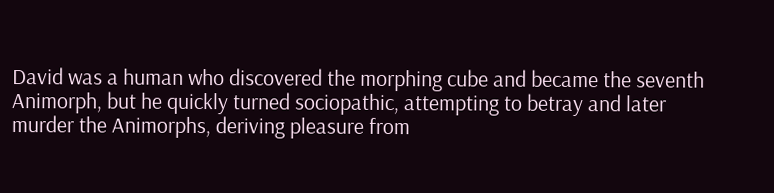David was a human who discovered the morphing cube and became the seventh Animorph, but he quickly turned sociopathic, attempting to betray and later murder the Animorphs, deriving pleasure from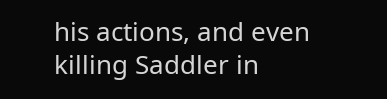his actions, and even killing Saddler in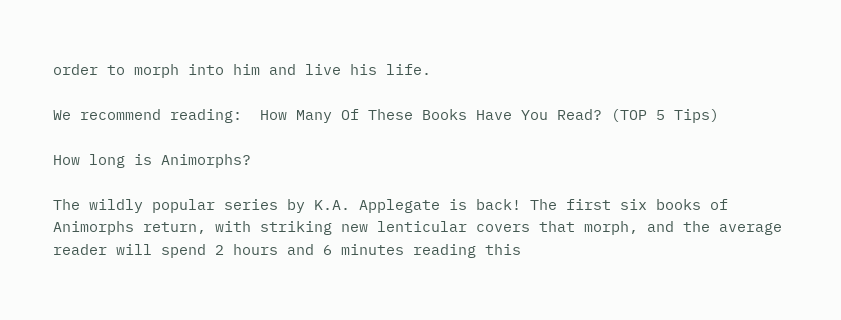order to morph into him and live his life.

We recommend reading:  How Many Of These Books Have You Read? (TOP 5 Tips)

How long is Animorphs?

The wildly popular series by K.A. Applegate is back! The first six books of Animorphs return, with striking new lenticular covers that morph, and the average reader will spend 2 hours and 6 minutes reading this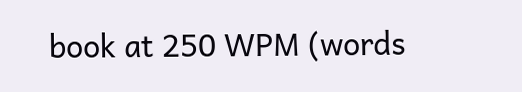book at 250 WPM (words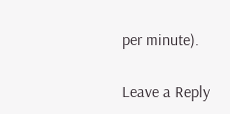per minute).

Leave a Reply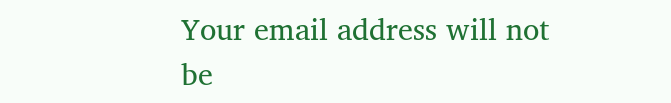Your email address will not be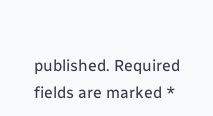published. Required fields are marked *